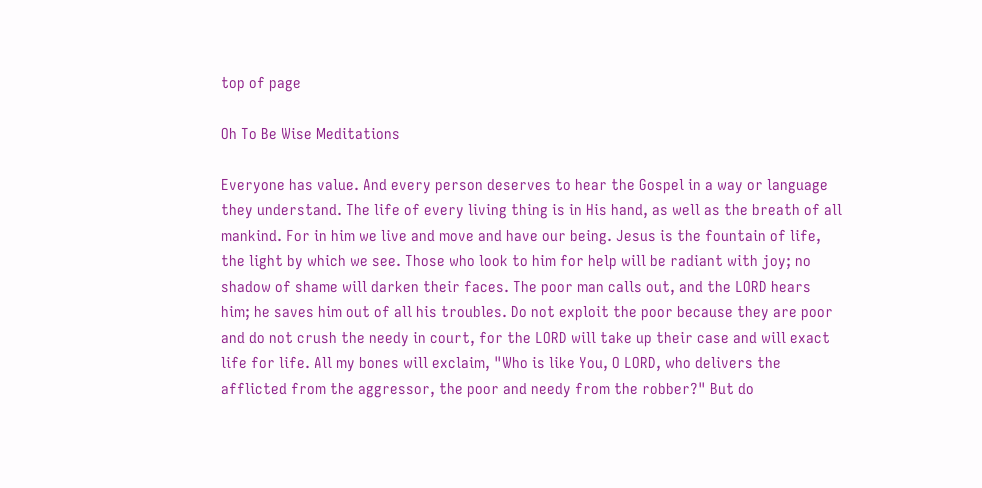top of page

Oh To Be Wise Meditations

Everyone has value. And every person deserves to hear the Gospel in a way or language they understand. The life of every living thing is in His hand, as well as the breath of all mankind. For in him we live and move and have our being. Jesus is the fountain of life, the light by which we see. Those who look to him for help will be radiant with joy; no shadow of shame will darken their faces. The poor man calls out, and the LORD hears him; he saves him out of all his troubles. Do not exploit the poor because they are poor and do not crush the needy in court, for the LORD will take up their case and will exact life for life. All my bones will exclaim, "Who is like You, O LORD, who delivers the afflicted from the aggressor, the poor and needy from the robber?" But do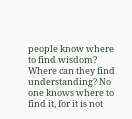people know where to find wisdom? Where can they find understanding? No one knows where to find it, for it is not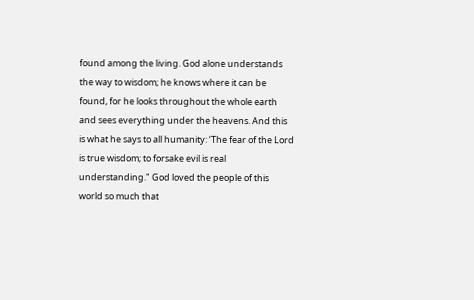found among the living. God alone understands the way to wisdom; he knows where it can be found, for he looks throughout the whole earth and sees everything under the heavens. And this is what he says to all humanity: ‘The fear of the Lord is true wisdom; to forsake evil is real understanding." God loved the people of this world so much that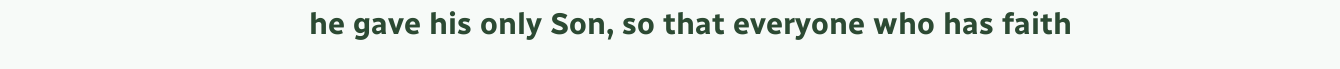he gave his only Son, so that everyone who has faith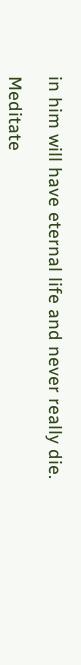in him will have eternal life and never really die.

Meditate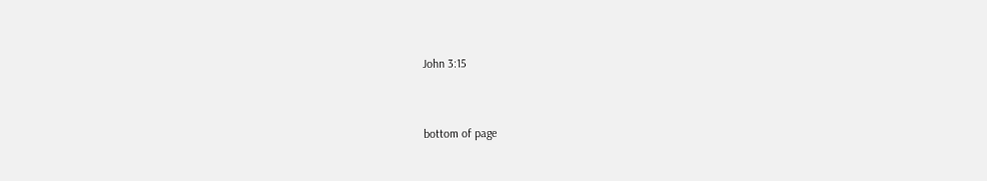John 3:15


bottom of page